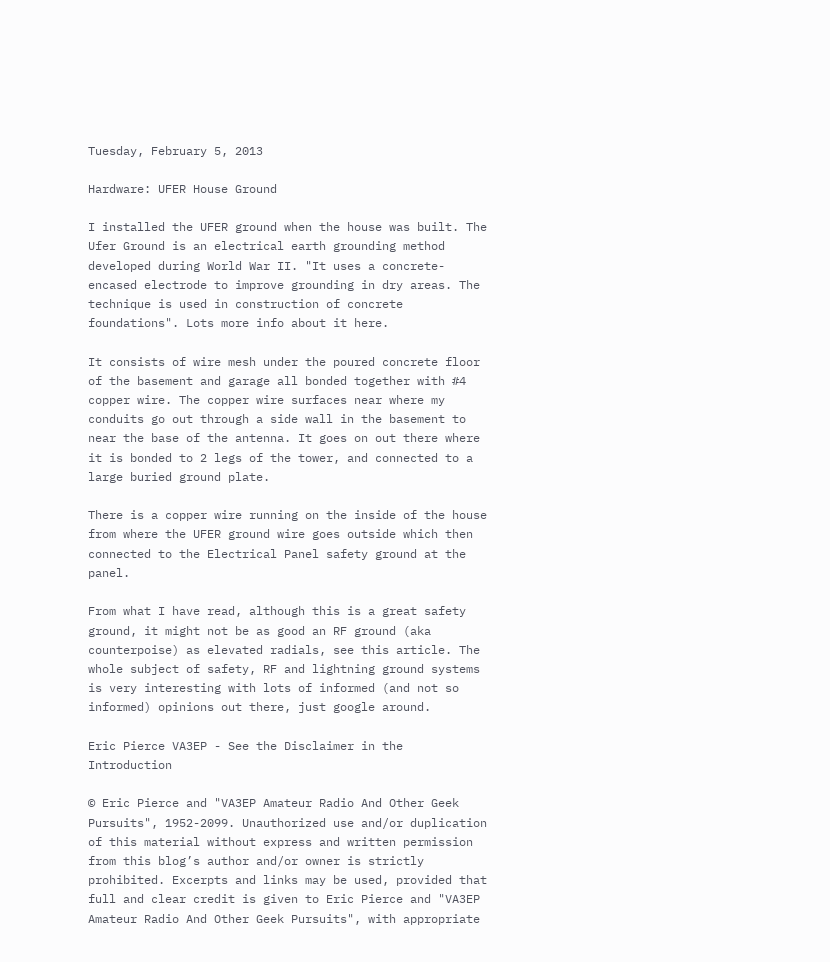Tuesday, February 5, 2013

Hardware: UFER House Ground

I installed the UFER ground when the house was built. The Ufer Ground is an electrical earth grounding method developed during World War II. "It uses a concrete-encased electrode to improve grounding in dry areas. The technique is used in construction of concrete foundations". Lots more info about it here.

It consists of wire mesh under the poured concrete floor of the basement and garage all bonded together with #4 copper wire. The copper wire surfaces near where my conduits go out through a side wall in the basement to near the base of the antenna. It goes on out there where it is bonded to 2 legs of the tower, and connected to a large buried ground plate.

There is a copper wire running on the inside of the house from where the UFER ground wire goes outside which then connected to the Electrical Panel safety ground at the panel.

From what I have read, although this is a great safety ground, it might not be as good an RF ground (aka counterpoise) as elevated radials, see this article. The whole subject of safety, RF and lightning ground systems is very interesting with lots of informed (and not so informed) opinions out there, just google around.

Eric Pierce VA3EP - See the Disclaimer in the Introduction

© Eric Pierce and "VA3EP Amateur Radio And Other Geek Pursuits", 1952-2099. Unauthorized use and/or duplication of this material without express and written permission from this blog’s author and/or owner is strictly prohibited. Excerpts and links may be used, provided that full and clear credit is given to Eric Pierce and "VA3EP Amateur Radio And Other Geek Pursuits", with appropriate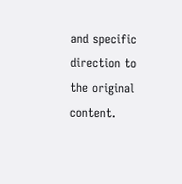and specific direction to the original content.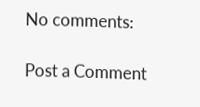No comments:

Post a Comment